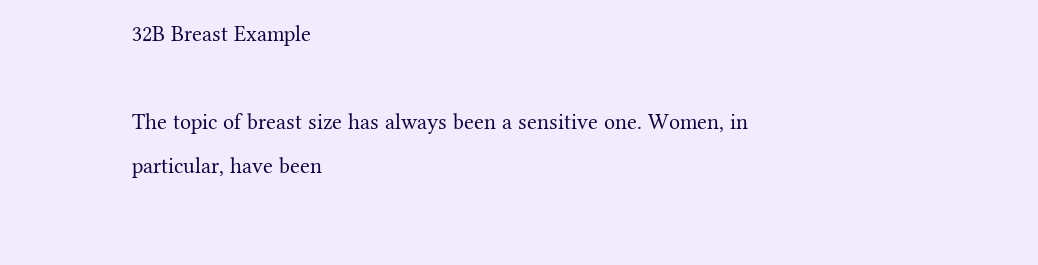32B Breast Example

The topic of breast size has always been a sensitive one. Women, in particular, have been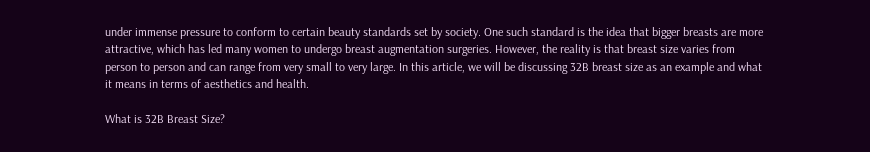under immense pressure to conform to certain beauty standards set by society. One such standard is the idea that bigger breasts are more attractive, which has led many women to undergo breast augmentation surgeries. However, the reality is that breast size varies from person to person and can range from very small to very large. In this article, we will be discussing 32B breast size as an example and what it means in terms of aesthetics and health.

What is 32B Breast Size?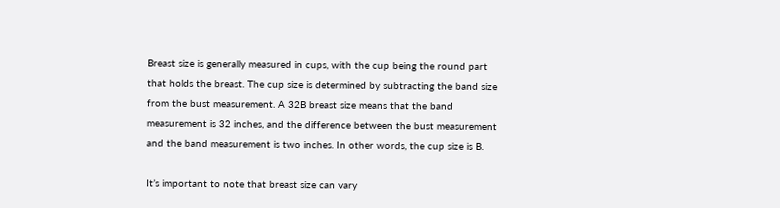Breast size is generally measured in cups, with the cup being the round part that holds the breast. The cup size is determined by subtracting the band size from the bust measurement. A 32B breast size means that the band measurement is 32 inches, and the difference between the bust measurement and the band measurement is two inches. In other words, the cup size is B.

It’s important to note that breast size can vary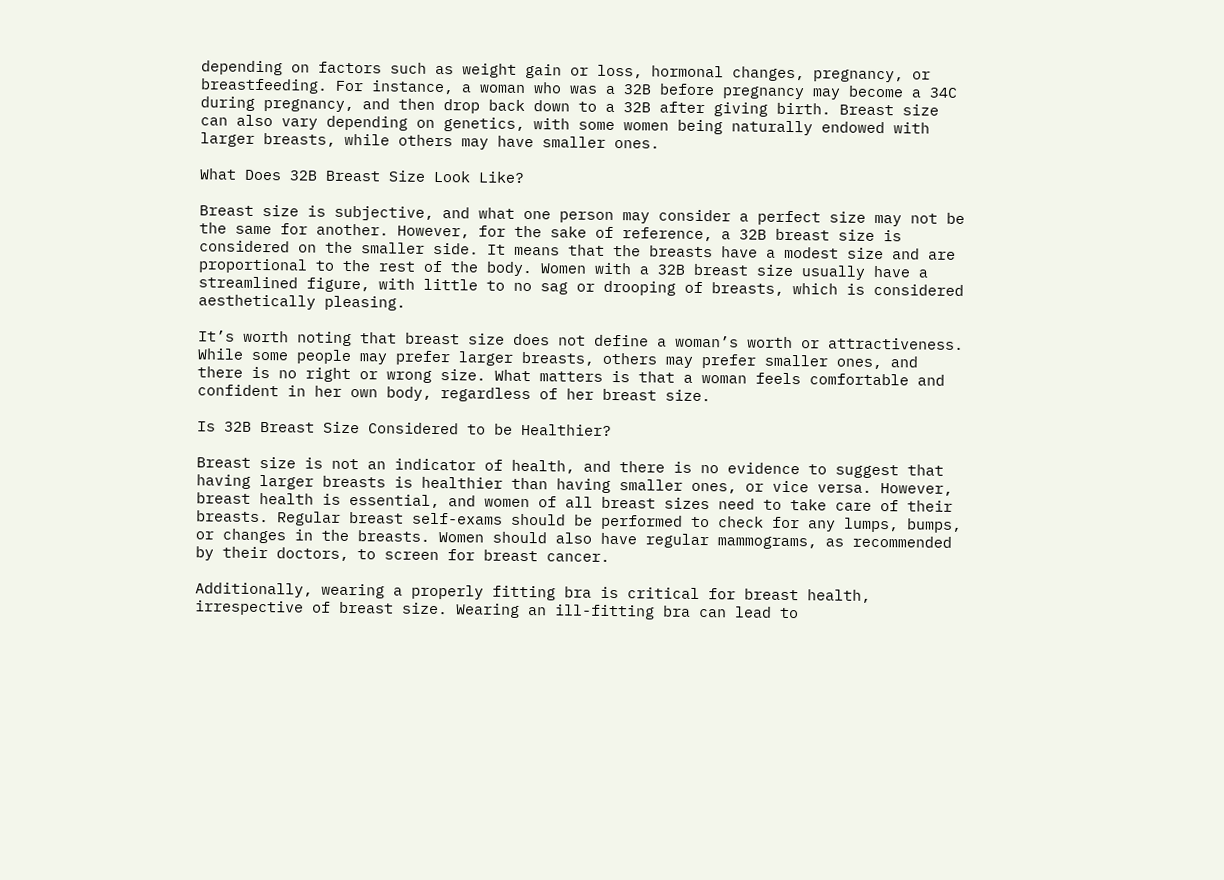depending on factors such as weight gain or loss, hormonal changes, pregnancy, or breastfeeding. For instance, a woman who was a 32B before pregnancy may become a 34C during pregnancy, and then drop back down to a 32B after giving birth. Breast size can also vary depending on genetics, with some women being naturally endowed with larger breasts, while others may have smaller ones.

What Does 32B Breast Size Look Like?

Breast size is subjective, and what one person may consider a perfect size may not be the same for another. However, for the sake of reference, a 32B breast size is considered on the smaller side. It means that the breasts have a modest size and are proportional to the rest of the body. Women with a 32B breast size usually have a streamlined figure, with little to no sag or drooping of breasts, which is considered aesthetically pleasing.

It’s worth noting that breast size does not define a woman’s worth or attractiveness. While some people may prefer larger breasts, others may prefer smaller ones, and there is no right or wrong size. What matters is that a woman feels comfortable and confident in her own body, regardless of her breast size.

Is 32B Breast Size Considered to be Healthier?

Breast size is not an indicator of health, and there is no evidence to suggest that having larger breasts is healthier than having smaller ones, or vice versa. However, breast health is essential, and women of all breast sizes need to take care of their breasts. Regular breast self-exams should be performed to check for any lumps, bumps, or changes in the breasts. Women should also have regular mammograms, as recommended by their doctors, to screen for breast cancer.

Additionally, wearing a properly fitting bra is critical for breast health, irrespective of breast size. Wearing an ill-fitting bra can lead to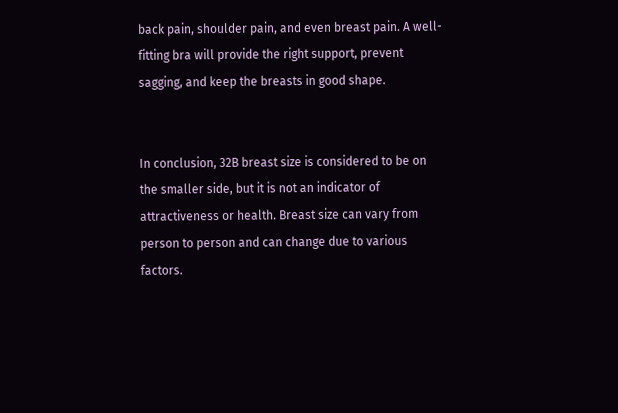back pain, shoulder pain, and even breast pain. A well-fitting bra will provide the right support, prevent sagging, and keep the breasts in good shape.


In conclusion, 32B breast size is considered to be on the smaller side, but it is not an indicator of attractiveness or health. Breast size can vary from person to person and can change due to various factors.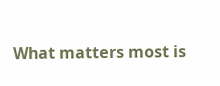What matters most is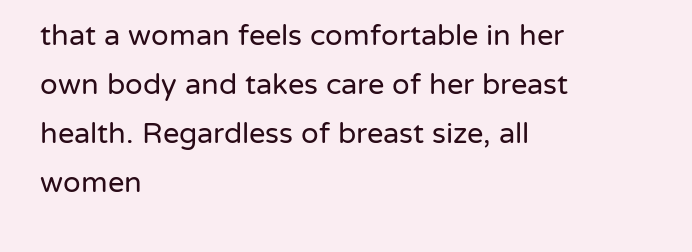that a woman feels comfortable in her own body and takes care of her breast health. Regardless of breast size, all women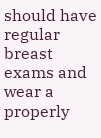should have regular breast exams and wear a properly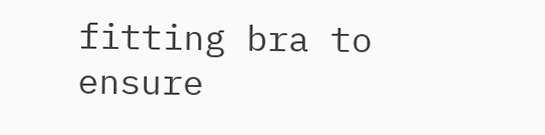fitting bra to ensure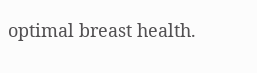optimal breast health.